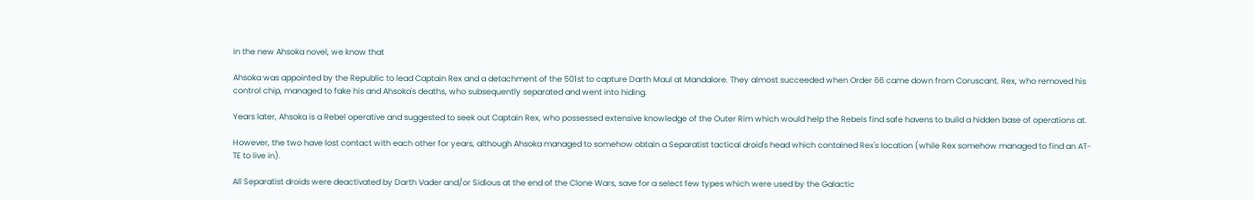In the new Ahsoka novel, we know that

Ahsoka was appointed by the Republic to lead Captain Rex and a detachment of the 501st to capture Darth Maul at Mandalore. They almost succeeded when Order 66 came down from Coruscant. Rex, who removed his control chip, managed to fake his and Ahsoka's deaths, who subsequently separated and went into hiding.

Years later, Ahsoka is a Rebel operative and suggested to seek out Captain Rex, who possessed extensive knowledge of the Outer Rim which would help the Rebels find safe havens to build a hidden base of operations at.

However, the two have lost contact with each other for years, although Ahsoka managed to somehow obtain a Separatist tactical droid's head which contained Rex's location (while Rex somehow managed to find an AT-TE to live in).

All Separatist droids were deactivated by Darth Vader and/or Sidious at the end of the Clone Wars, save for a select few types which were used by the Galactic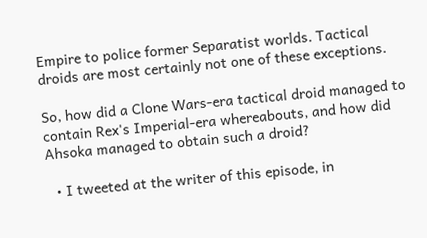Empire to police former Separatist worlds. Tactical droids are most certainly not one of these exceptions.

So, how did a Clone Wars-era tactical droid managed to contain Rex's Imperial-era whereabouts, and how did Ahsoka managed to obtain such a droid?

  • I tweeted at the writer of this episode, in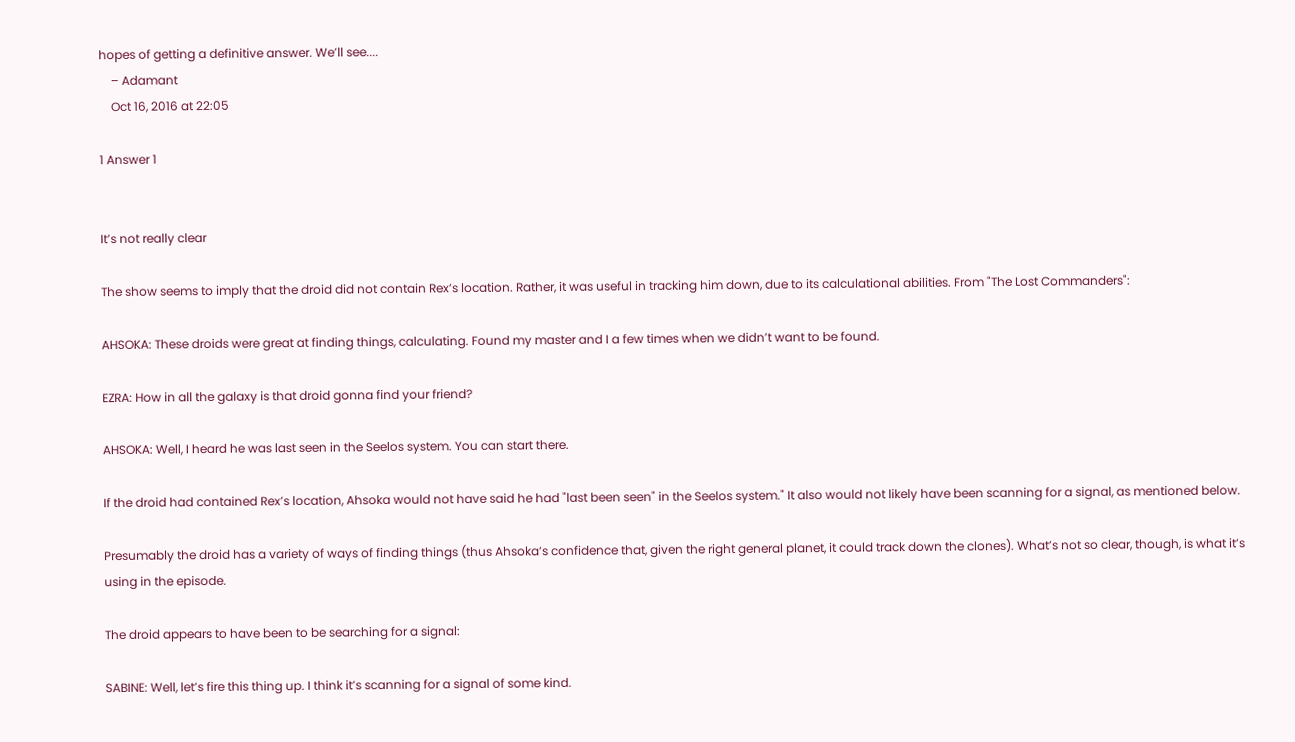hopes of getting a definitive answer. We’ll see....
    – Adamant
    Oct 16, 2016 at 22:05

1 Answer 1


It’s not really clear

The show seems to imply that the droid did not contain Rex’s location. Rather, it was useful in tracking him down, due to its calculational abilities. From "The Lost Commanders":

AHSOKA: These droids were great at finding things, calculating. Found my master and I a few times when we didn’t want to be found.

EZRA: How in all the galaxy is that droid gonna find your friend?

AHSOKA: Well, I heard he was last seen in the Seelos system. You can start there.

If the droid had contained Rex’s location, Ahsoka would not have said he had "last been seen" in the Seelos system." It also would not likely have been scanning for a signal, as mentioned below.

Presumably the droid has a variety of ways of finding things (thus Ahsoka’s confidence that, given the right general planet, it could track down the clones). What’s not so clear, though, is what it’s using in the episode.

The droid appears to have been to be searching for a signal:

SABINE: Well, let’s fire this thing up. I think it’s scanning for a signal of some kind.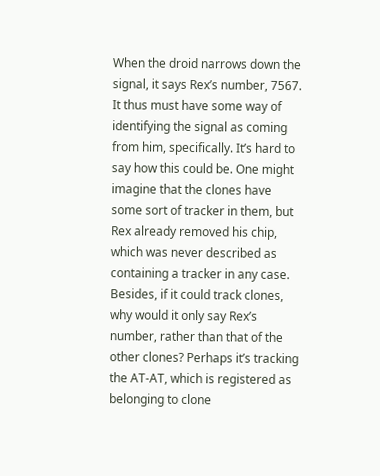When the droid narrows down the signal, it says Rex’s number, 7567. It thus must have some way of identifying the signal as coming from him, specifically. It’s hard to say how this could be. One might imagine that the clones have some sort of tracker in them, but Rex already removed his chip, which was never described as containing a tracker in any case. Besides, if it could track clones, why would it only say Rex’s number, rather than that of the other clones? Perhaps it’s tracking the AT-AT, which is registered as belonging to clone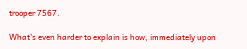trooper 7567.

What’s even harder to explain is how, immediately upon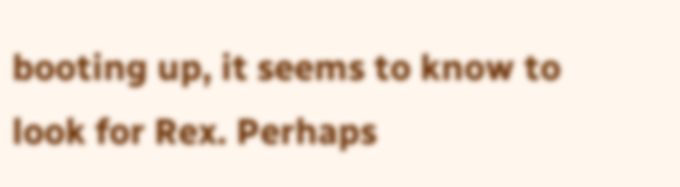booting up, it seems to know to look for Rex. Perhaps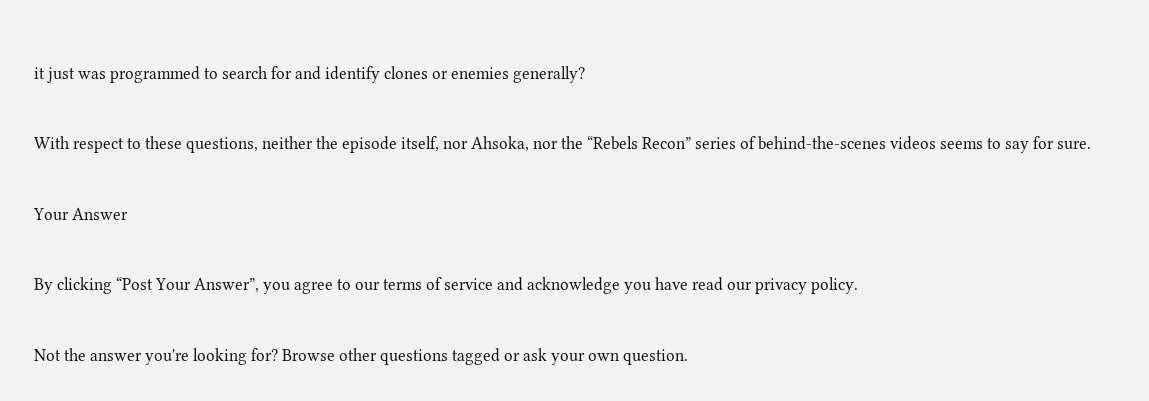it just was programmed to search for and identify clones or enemies generally?

With respect to these questions, neither the episode itself, nor Ahsoka, nor the “Rebels Recon” series of behind-the-scenes videos seems to say for sure.

Your Answer

By clicking “Post Your Answer”, you agree to our terms of service and acknowledge you have read our privacy policy.

Not the answer you're looking for? Browse other questions tagged or ask your own question.